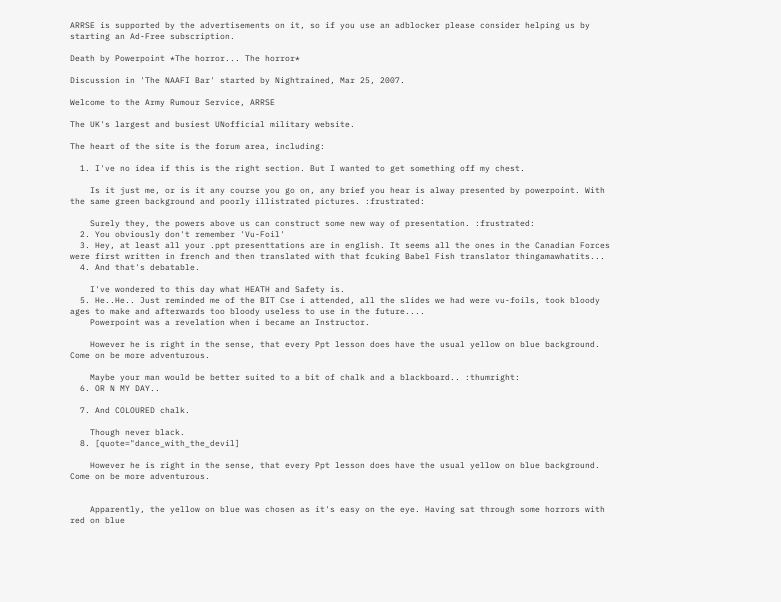ARRSE is supported by the advertisements on it, so if you use an adblocker please consider helping us by starting an Ad-Free subscription.

Death by Powerpoint *The horror... The horror*

Discussion in 'The NAAFI Bar' started by Nightrained, Mar 25, 2007.

Welcome to the Army Rumour Service, ARRSE

The UK's largest and busiest UNofficial military website.

The heart of the site is the forum area, including:

  1. I've no idea if this is the right section. But I wanted to get something off my chest.

    Is it just me, or is it any course you go on, any brief you hear is alway presented by powerpoint. With the same green background and poorly illistrated pictures. :frustrated:

    Surely they, the powers above us can construct some new way of presentation. :frustrated:
  2. You obviously don't remember 'Vu-Foil'
  3. Hey, at least all your .ppt presenttations are in english. It seems all the ones in the Canadian Forces were first written in french and then translated with that fcuking Babel Fish translator thingamawhatits...
  4. And that's debatable.

    I've wondered to this day what HEATH and Safety is.
  5. He..He.. Just reminded me of the BIT Cse i attended, all the slides we had were vu-foils, took bloody ages to make and afterwards too bloody useless to use in the future....
    Powerpoint was a revelation when i became an Instructor.

    However he is right in the sense, that every Ppt lesson does have the usual yellow on blue background. Come on be more adventurous.

    Maybe your man would be better suited to a bit of chalk and a blackboard.. :thumright:
  6. OR N MY DAY..

  7. And COLOURED chalk.

    Though never black.
  8. [quote="dance_with_the_devil]

    However he is right in the sense, that every Ppt lesson does have the usual yellow on blue background. Come on be more adventurous.


    Apparently, the yellow on blue was chosen as it's easy on the eye. Having sat through some horrors with red on blue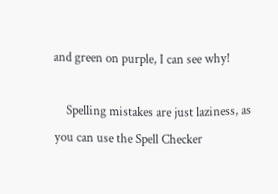and green on purple, I can see why!

    Spelling mistakes are just laziness, as you can use the Spell Checker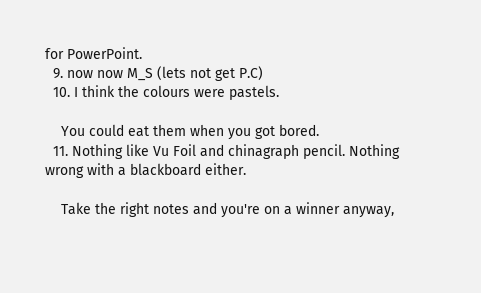for PowerPoint.
  9. now now M_S (lets not get P.C)
  10. I think the colours were pastels.

    You could eat them when you got bored.
  11. Nothing like Vu Foil and chinagraph pencil. Nothing wrong with a blackboard either.

    Take the right notes and you're on a winner anyway,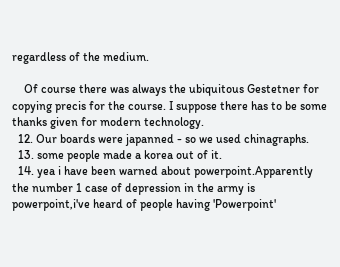regardless of the medium.

    Of course there was always the ubiquitous Gestetner for copying precis for the course. I suppose there has to be some thanks given for modern technology.
  12. Our boards were japanned - so we used chinagraphs.
  13. some people made a korea out of it.
  14. yea i have been warned about powerpoint.Apparently the number 1 case of depression in the army is powerpoint,i've heard of people having 'Powerpoint'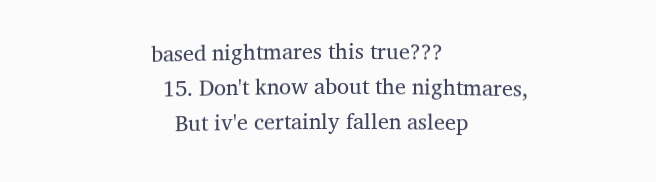based nightmares this true???
  15. Don't know about the nightmares,
    But iv'e certainly fallen asleep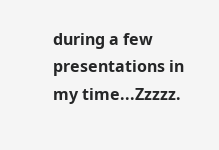during a few presentations in my time...Zzzzz.